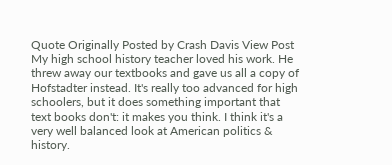Quote Originally Posted by Crash Davis View Post
My high school history teacher loved his work. He threw away our textbooks and gave us all a copy of Hofstadter instead. It's really too advanced for high schoolers, but it does something important that text books don't: it makes you think. I think it's a very well balanced look at American politics & history.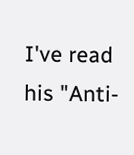I've read his "Anti-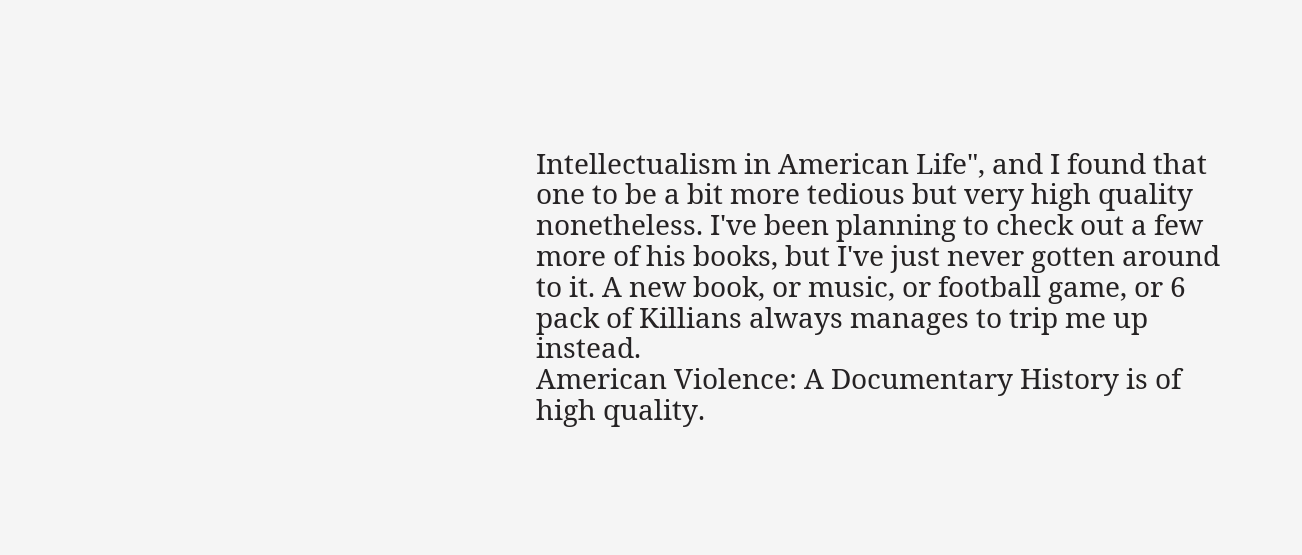Intellectualism in American Life", and I found that one to be a bit more tedious but very high quality nonetheless. I've been planning to check out a few more of his books, but I've just never gotten around to it. A new book, or music, or football game, or 6 pack of Killians always manages to trip me up instead.
American Violence: A Documentary History is of high quality.